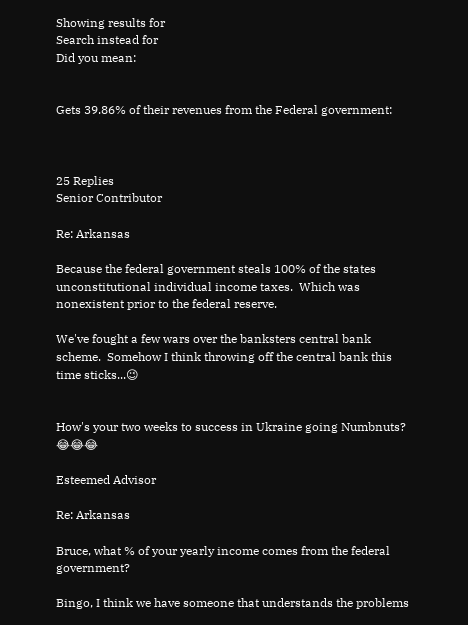Showing results for
Search instead for
Did you mean:


Gets 39.86% of their revenues from the Federal government:



25 Replies
Senior Contributor

Re: Arkansas

Because the federal government steals 100% of the states unconstitutional individual income taxes.  Which was nonexistent prior to the federal reserve.

We've fought a few wars over the banksters central bank scheme.  Somehow I think throwing off the central bank this time sticks...😉


How's your two weeks to success in Ukraine going Numbnuts?  😂😂😂

Esteemed Advisor

Re: Arkansas

Bruce, what % of your yearly income comes from the federal government?

Bingo, I think we have someone that understands the problems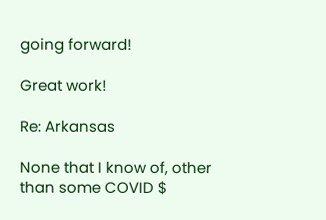going forward!

Great work!

Re: Arkansas

None that I know of, other than some COVID $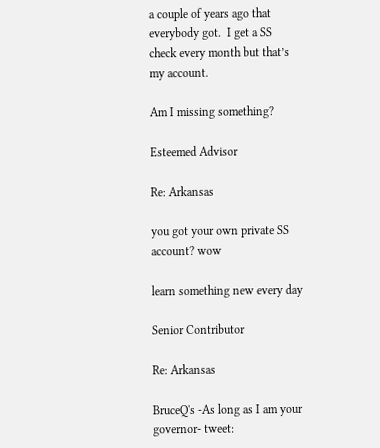a couple of years ago that everybody got.  I get a SS check every month but that’s my account.

Am I missing something?

Esteemed Advisor

Re: Arkansas

you got your own private SS account? wow

learn something new every day

Senior Contributor

Re: Arkansas

BruceQ's -As long as I am your governor- tweet: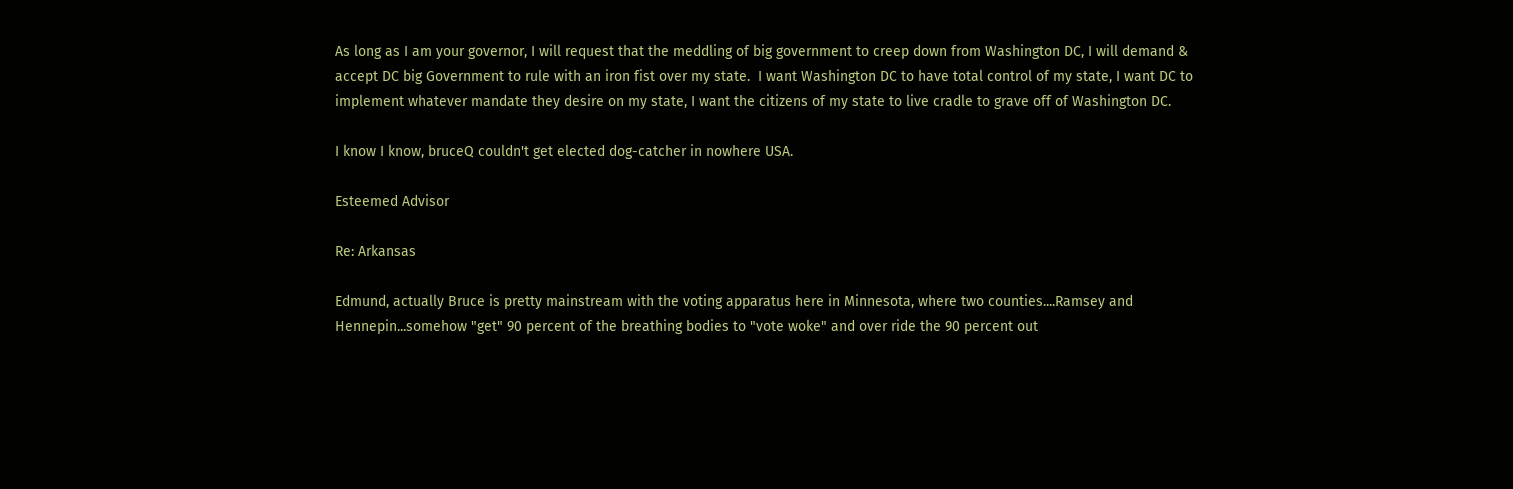As long as I am your governor, I will request that the meddling of big government to creep down from Washington DC, I will demand & accept DC big Government to rule with an iron fist over my state.  I want Washington DC to have total control of my state, I want DC to implement whatever mandate they desire on my state, I want the citizens of my state to live cradle to grave off of Washington DC.

I know I know, bruceQ couldn't get elected dog-catcher in nowhere USA.

Esteemed Advisor

Re: Arkansas

Edmund, actually Bruce is pretty mainstream with the voting apparatus here in Minnesota, where two counties....Ramsey and Hennepin...somehow "get" 90 percent of the breathing bodies to "vote woke" and over ride the 90 percent out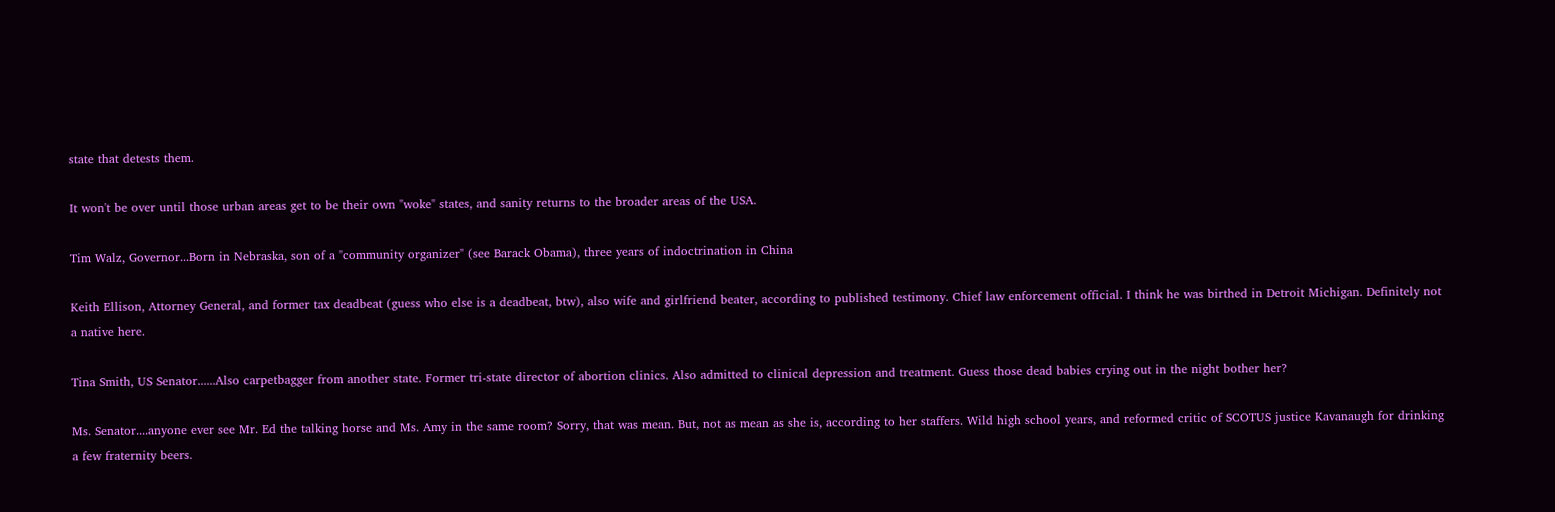state that detests them.

It won't be over until those urban areas get to be their own "woke" states, and sanity returns to the broader areas of the USA.

Tim Walz, Governor...Born in Nebraska, son of a "community organizer" (see Barack Obama), three years of indoctrination in China

Keith Ellison, Attorney General, and former tax deadbeat (guess who else is a deadbeat, btw), also wife and girlfriend beater, according to published testimony. Chief law enforcement official. I think he was birthed in Detroit Michigan. Definitely not a native here.

Tina Smith, US Senator......Also carpetbagger from another state. Former tri-state director of abortion clinics. Also admitted to clinical depression and treatment. Guess those dead babies crying out in the night bother her?

Ms. Senator....anyone ever see Mr. Ed the talking horse and Ms. Amy in the same room? Sorry, that was mean. But, not as mean as she is, according to her staffers. Wild high school years, and reformed critic of SCOTUS justice Kavanaugh for drinking a few fraternity beers.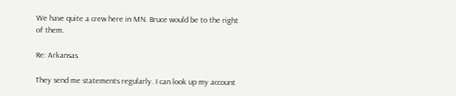We have quite a crew here in MN. Bruce would be to the right of them.

Re: Arkansas

They send me statements regularly. I can look up my account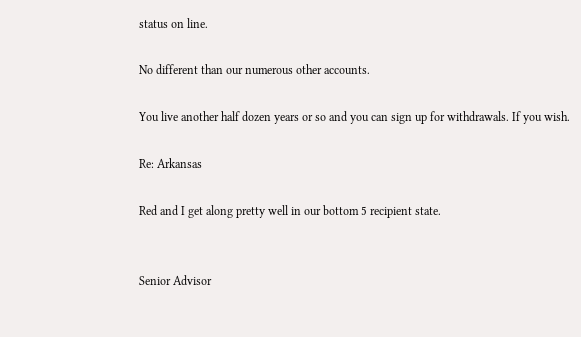status on line.

No different than our numerous other accounts.

You live another half dozen years or so and you can sign up for withdrawals. If you wish.

Re: Arkansas

Red and I get along pretty well in our bottom 5 recipient state.


Senior Advisor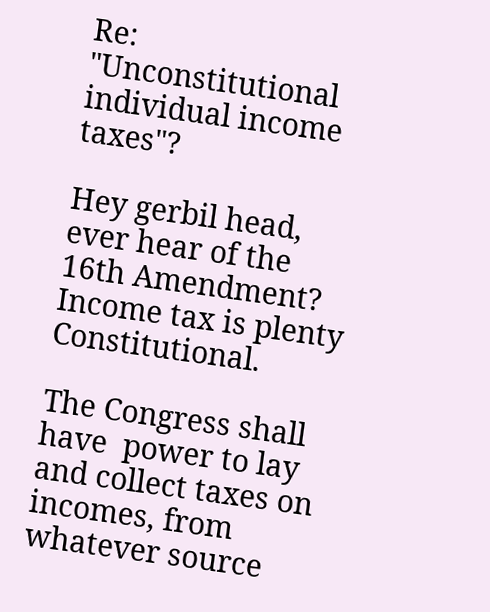Re: "Unconstitutional individual income taxes"?

Hey gerbil head, ever hear of the 16th Amendment?  Income tax is plenty Constitutional.

The Congress shall have  power to lay and collect taxes on incomes, from whatever source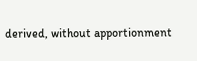derived, without apportionment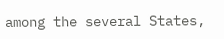among the several States,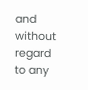and without regard to any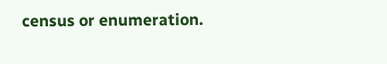census or enumeration.